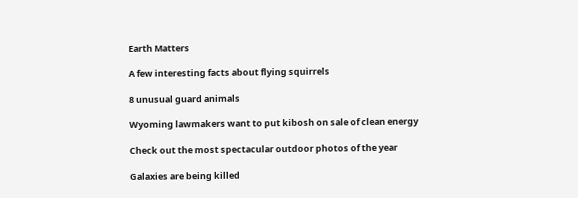Earth Matters

A few interesting facts about flying squirrels

8 unusual guard animals

Wyoming lawmakers want to put kibosh on sale of clean energy

Check out the most spectacular outdoor photos of the year

Galaxies are being killed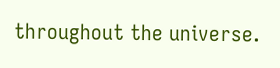throughout the universe.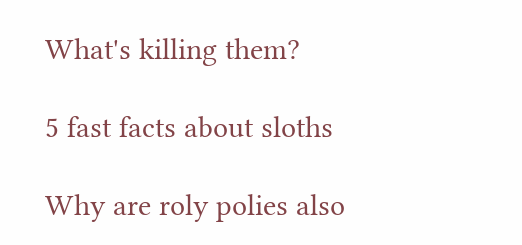What's killing them?

5 fast facts about sloths

Why are roly polies also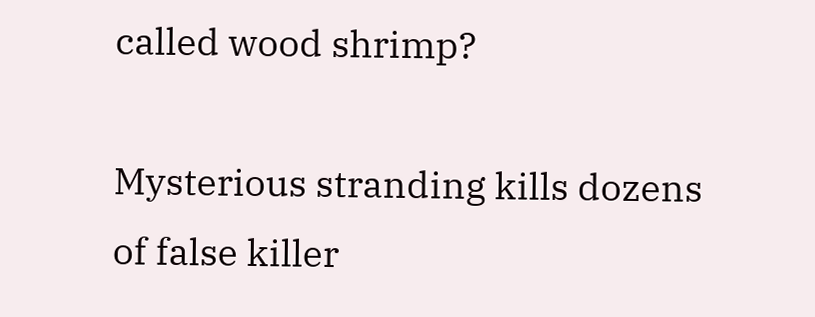called wood shrimp?

Mysterious stranding kills dozens of false killer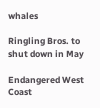whales

Ringling Bros. to shut down in May

Endangered West Coast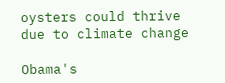oysters could thrive due to climate change

Obama's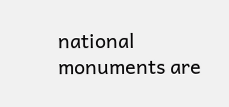national monuments are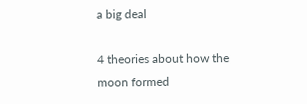a big deal

4 theories about how the moon formed